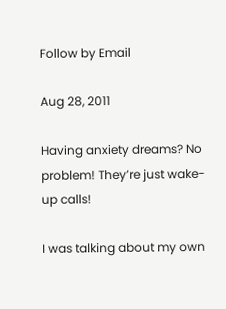Follow by Email

Aug 28, 2011

Having anxiety dreams? No problem! They’re just wake-up calls!

I was talking about my own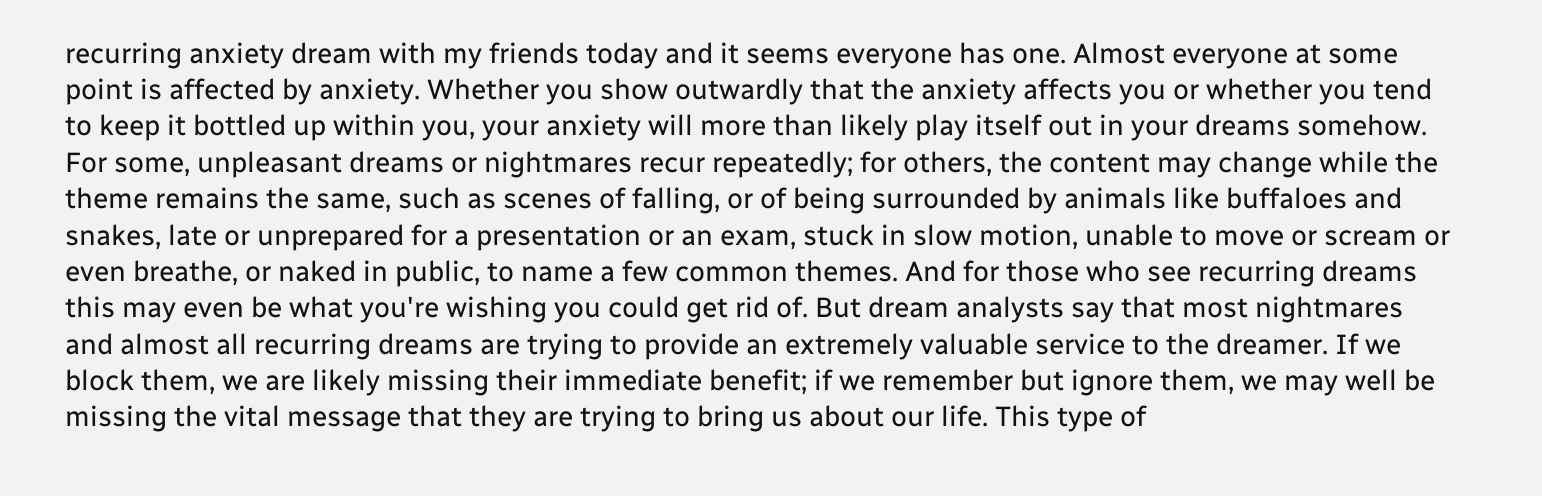recurring anxiety dream with my friends today and it seems everyone has one. Almost everyone at some point is affected by anxiety. Whether you show outwardly that the anxiety affects you or whether you tend to keep it bottled up within you, your anxiety will more than likely play itself out in your dreams somehow. For some, unpleasant dreams or nightmares recur repeatedly; for others, the content may change while the theme remains the same, such as scenes of falling, or of being surrounded by animals like buffaloes and snakes, late or unprepared for a presentation or an exam, stuck in slow motion, unable to move or scream or even breathe, or naked in public, to name a few common themes. And for those who see recurring dreams this may even be what you're wishing you could get rid of. But dream analysts say that most nightmares and almost all recurring dreams are trying to provide an extremely valuable service to the dreamer. If we block them, we are likely missing their immediate benefit; if we remember but ignore them, we may well be missing the vital message that they are trying to bring us about our life. This type of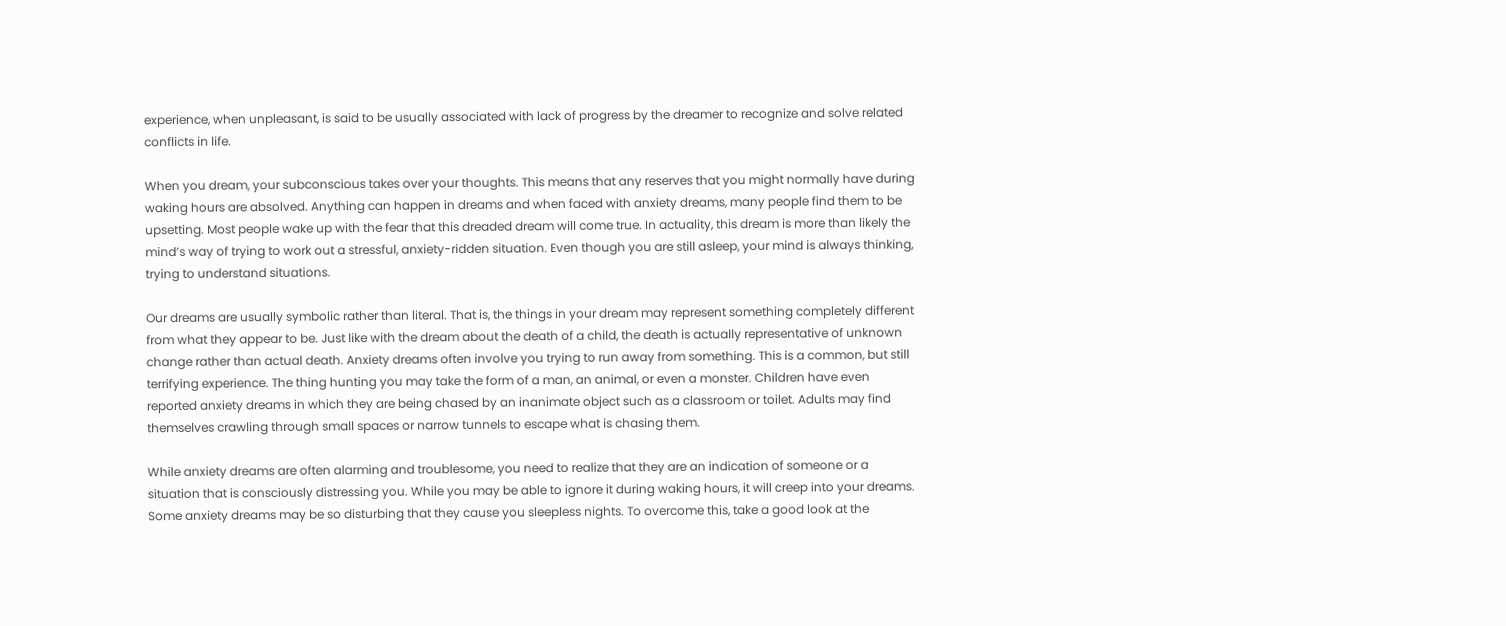experience, when unpleasant, is said to be usually associated with lack of progress by the dreamer to recognize and solve related conflicts in life.

When you dream, your subconscious takes over your thoughts. This means that any reserves that you might normally have during waking hours are absolved. Anything can happen in dreams and when faced with anxiety dreams, many people find them to be upsetting. Most people wake up with the fear that this dreaded dream will come true. In actuality, this dream is more than likely the mind’s way of trying to work out a stressful, anxiety-ridden situation. Even though you are still asleep, your mind is always thinking, trying to understand situations.

Our dreams are usually symbolic rather than literal. That is, the things in your dream may represent something completely different from what they appear to be. Just like with the dream about the death of a child, the death is actually representative of unknown change rather than actual death. Anxiety dreams often involve you trying to run away from something. This is a common, but still terrifying experience. The thing hunting you may take the form of a man, an animal, or even a monster. Children have even reported anxiety dreams in which they are being chased by an inanimate object such as a classroom or toilet. Adults may find themselves crawling through small spaces or narrow tunnels to escape what is chasing them.

While anxiety dreams are often alarming and troublesome, you need to realize that they are an indication of someone or a situation that is consciously distressing you. While you may be able to ignore it during waking hours, it will creep into your dreams. Some anxiety dreams may be so disturbing that they cause you sleepless nights. To overcome this, take a good look at the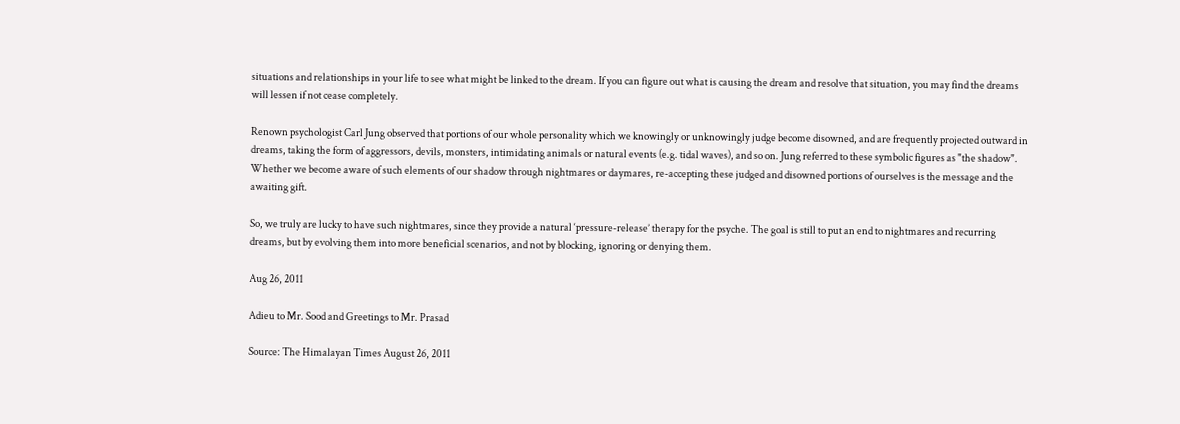situations and relationships in your life to see what might be linked to the dream. If you can figure out what is causing the dream and resolve that situation, you may find the dreams will lessen if not cease completely.

Renown psychologist Carl Jung observed that portions of our whole personality which we knowingly or unknowingly judge become disowned, and are frequently projected outward in dreams, taking the form of aggressors, devils, monsters, intimidating animals or natural events (e.g. tidal waves), and so on. Jung referred to these symbolic figures as "the shadow". Whether we become aware of such elements of our shadow through nightmares or daymares, re-accepting these judged and disowned portions of ourselves is the message and the awaiting gift.

So, we truly are lucky to have such nightmares, since they provide a natural ‘pressure-release’ therapy for the psyche. The goal is still to put an end to nightmares and recurring dreams, but by evolving them into more beneficial scenarios, and not by blocking, ignoring or denying them.

Aug 26, 2011

Adieu to Mr. Sood and Greetings to Mr. Prasad

Source: The Himalayan Times August 26, 2011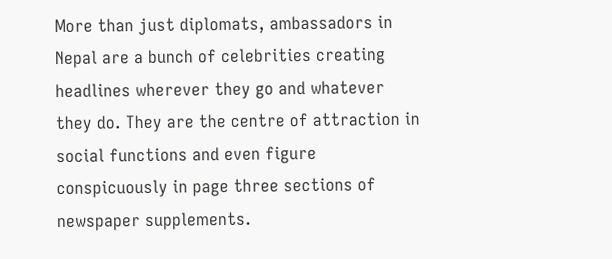More than just diplomats, ambassadors in Nepal are a bunch of celebrities creating headlines wherever they go and whatever they do. They are the centre of attraction in social functions and even figure conspicuously in page three sections of newspaper supplements.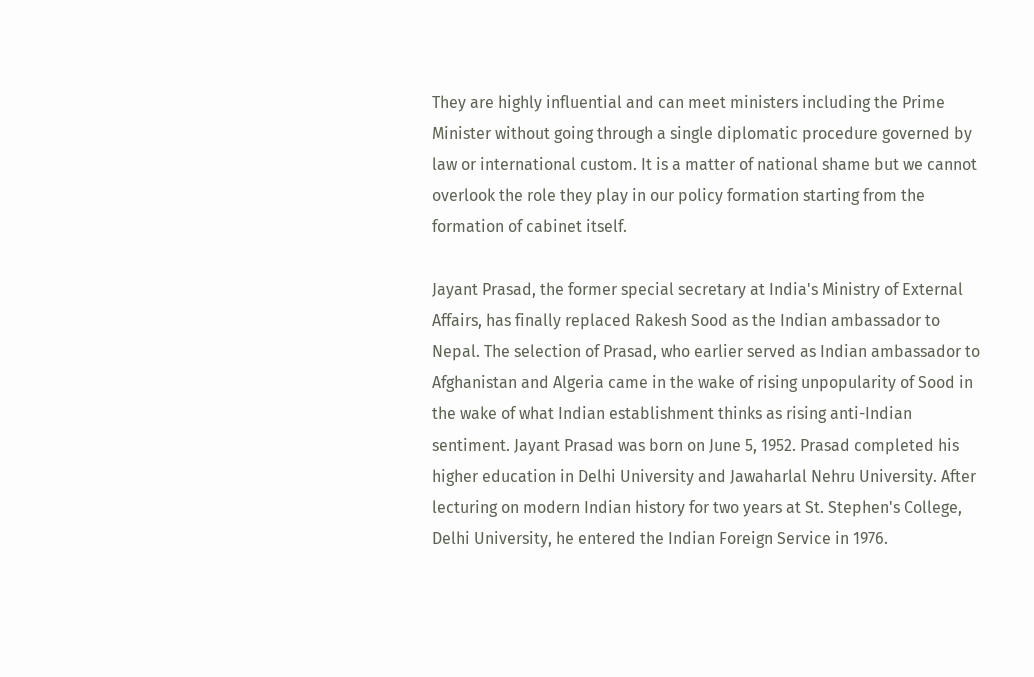They are highly influential and can meet ministers including the Prime Minister without going through a single diplomatic procedure governed by law or international custom. It is a matter of national shame but we cannot overlook the role they play in our policy formation starting from the formation of cabinet itself.

Jayant Prasad, the former special secretary at India's Ministry of External Affairs, has finally replaced Rakesh Sood as the Indian ambassador to Nepal. The selection of Prasad, who earlier served as Indian ambassador to Afghanistan and Algeria came in the wake of rising unpopularity of Sood in the wake of what Indian establishment thinks as rising anti-Indian sentiment. Jayant Prasad was born on June 5, 1952. Prasad completed his higher education in Delhi University and Jawaharlal Nehru University. After lecturing on modern Indian history for two years at St. Stephen's College, Delhi University, he entered the Indian Foreign Service in 1976.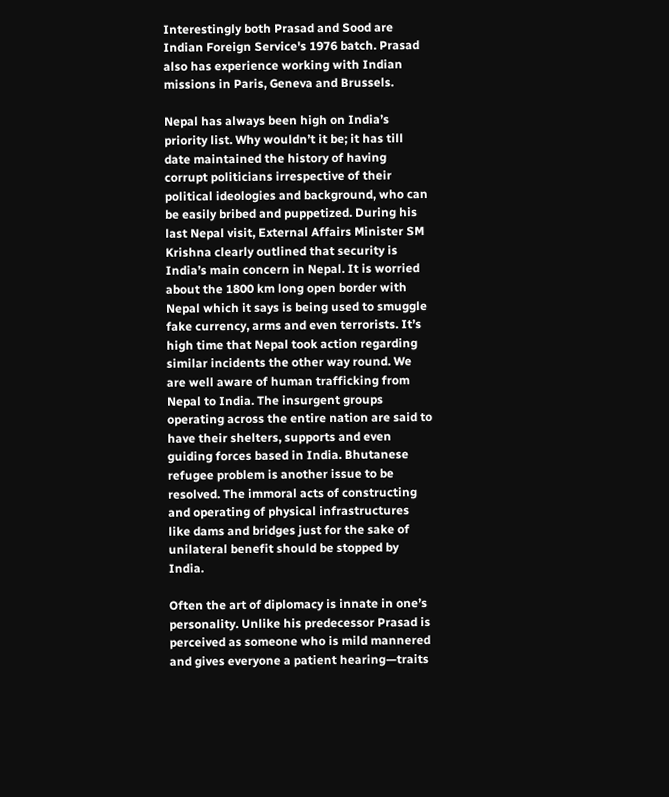Interestingly both Prasad and Sood are Indian Foreign Service's 1976 batch. Prasad also has experience working with Indian missions in Paris, Geneva and Brussels.

Nepal has always been high on India’s priority list. Why wouldn’t it be; it has till date maintained the history of having corrupt politicians irrespective of their political ideologies and background, who can be easily bribed and puppetized. During his last Nepal visit, External Affairs Minister SM Krishna clearly outlined that security is India’s main concern in Nepal. It is worried about the 1800 km long open border with Nepal which it says is being used to smuggle fake currency, arms and even terrorists. It’s high time that Nepal took action regarding similar incidents the other way round. We are well aware of human trafficking from Nepal to India. The insurgent groups operating across the entire nation are said to have their shelters, supports and even guiding forces based in India. Bhutanese refugee problem is another issue to be resolved. The immoral acts of constructing and operating of physical infrastructures like dams and bridges just for the sake of unilateral benefit should be stopped by India.

Often the art of diplomacy is innate in one’s personality. Unlike his predecessor Prasad is perceived as someone who is mild mannered and gives everyone a patient hearing—traits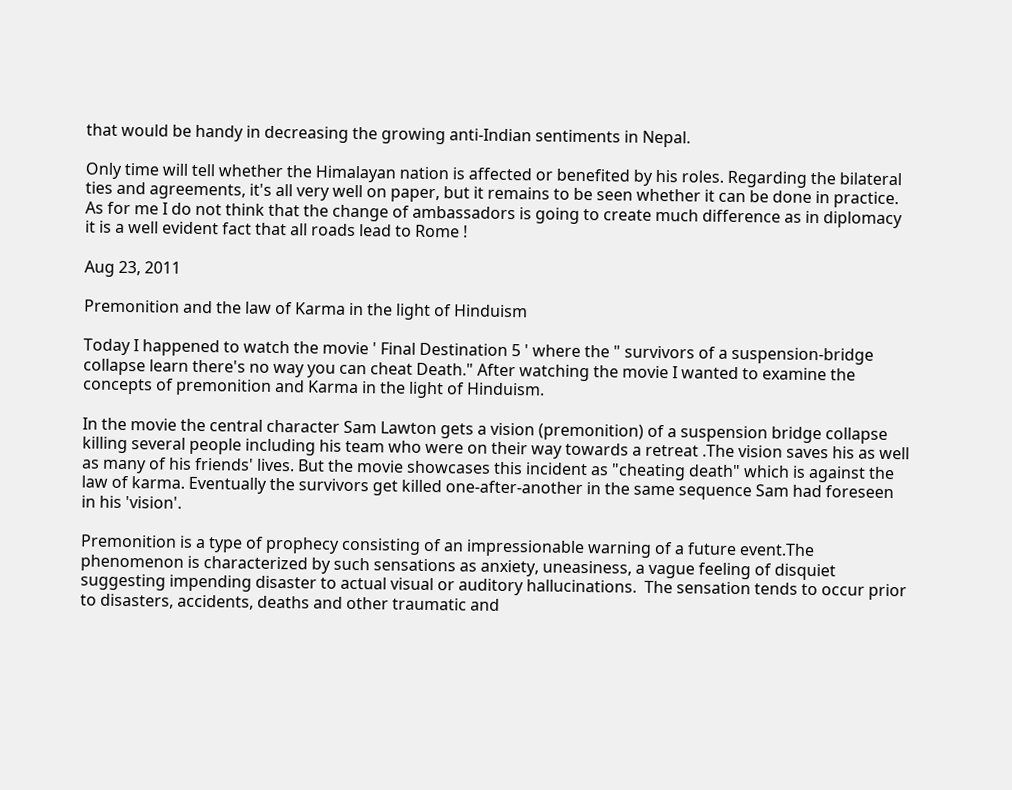that would be handy in decreasing the growing anti-Indian sentiments in Nepal.

Only time will tell whether the Himalayan nation is affected or benefited by his roles. Regarding the bilateral ties and agreements, it's all very well on paper, but it remains to be seen whether it can be done in practice. As for me I do not think that the change of ambassadors is going to create much difference as in diplomacy it is a well evident fact that all roads lead to Rome !

Aug 23, 2011

Premonition and the law of Karma in the light of Hinduism

Today I happened to watch the movie ' Final Destination 5 ' where the " survivors of a suspension-bridge collapse learn there's no way you can cheat Death." After watching the movie I wanted to examine the concepts of premonition and Karma in the light of Hinduism.

In the movie the central character Sam Lawton gets a vision (premonition) of a suspension bridge collapse killing several people including his team who were on their way towards a retreat .The vision saves his as well as many of his friends' lives. But the movie showcases this incident as "cheating death" which is against the law of karma. Eventually the survivors get killed one-after-another in the same sequence Sam had foreseen in his 'vision'.

Premonition is a type of prophecy consisting of an impressionable warning of a future event.The phenomenon is characterized by such sensations as anxiety, uneasiness, a vague feeling of disquiet suggesting impending disaster to actual visual or auditory hallucinations.  The sensation tends to occur prior to disasters, accidents, deaths and other traumatic and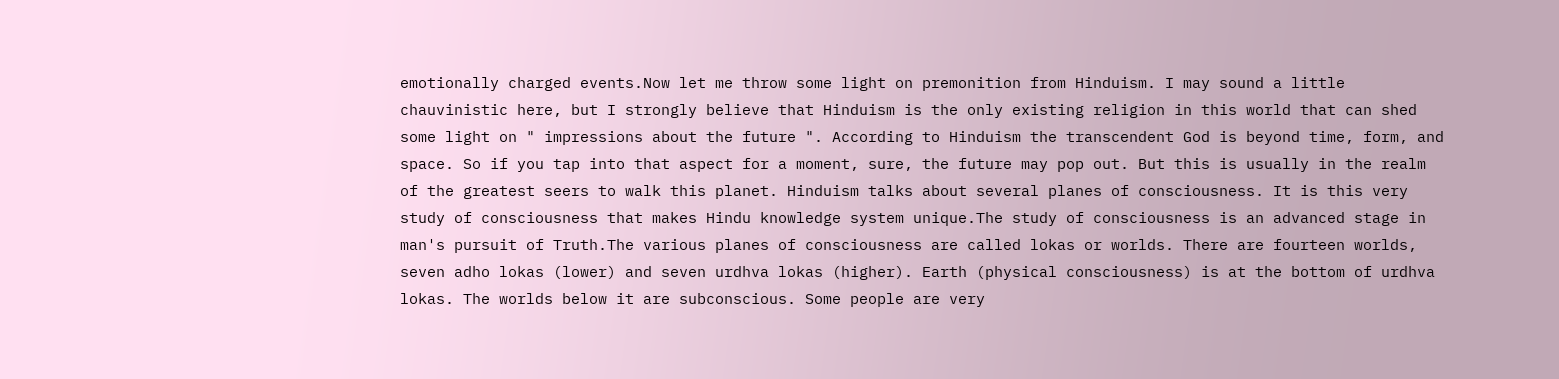emotionally charged events.Now let me throw some light on premonition from Hinduism. I may sound a little chauvinistic here, but I strongly believe that Hinduism is the only existing religion in this world that can shed some light on " impressions about the future ". According to Hinduism the transcendent God is beyond time, form, and space. So if you tap into that aspect for a moment, sure, the future may pop out. But this is usually in the realm of the greatest seers to walk this planet. Hinduism talks about several planes of consciousness. It is this very study of consciousness that makes Hindu knowledge system unique.The study of consciousness is an advanced stage in man's pursuit of Truth.The various planes of consciousness are called lokas or worlds. There are fourteen worlds, seven adho lokas (lower) and seven urdhva lokas (higher). Earth (physical consciousness) is at the bottom of urdhva lokas. The worlds below it are subconscious. Some people are very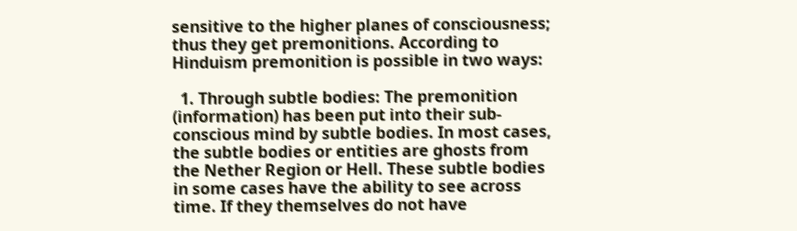sensitive to the higher planes of consciousness; thus they get premonitions. According to Hinduism premonition is possible in two ways:

  1. Through subtle bodies: The premonition (information) has been put into their sub-conscious mind by subtle bodies. In most cases, the subtle bodies or entities are ghosts from the Nether Region or Hell. These subtle bodies in some cases have the ability to see across time. If they themselves do not have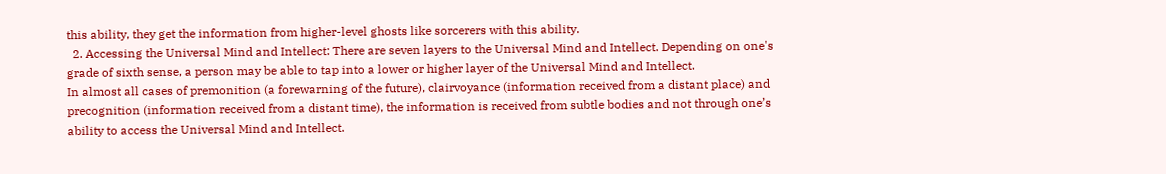this ability, they get the information from higher-level ghosts like sorcerers with this ability.
  2. Accessing the Universal Mind and Intellect: There are seven layers to the Universal Mind and Intellect. Depending on one's grade of sixth sense, a person may be able to tap into a lower or higher layer of the Universal Mind and Intellect.
In almost all cases of premonition (a forewarning of the future), clairvoyance (information received from a distant place) and precognition (information received from a distant time), the information is received from subtle bodies and not through one’s ability to access the Universal Mind and Intellect.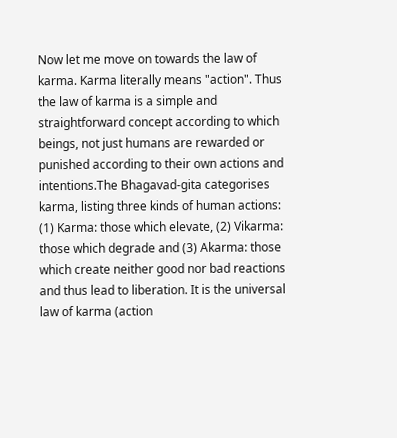Now let me move on towards the law of karma. Karma literally means "action". Thus the law of karma is a simple and straightforward concept according to which beings, not just humans are rewarded or punished according to their own actions and intentions.The Bhagavad-gita categorises karma, listing three kinds of human actions: (1) Karma: those which elevate, (2) Vikarma: those which degrade and (3) Akarma: those which create neither good nor bad reactions and thus lead to liberation. It is the universal law of karma (action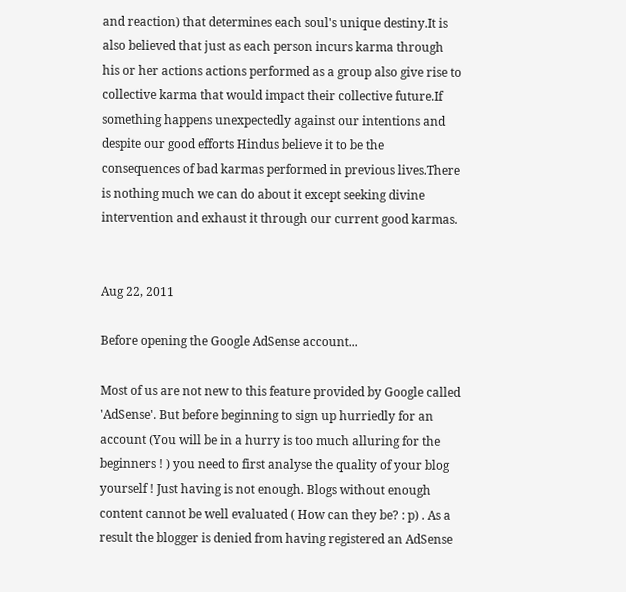and reaction) that determines each soul's unique destiny.It is also believed that just as each person incurs karma through his or her actions actions performed as a group also give rise to collective karma that would impact their collective future.If something happens unexpectedly against our intentions and despite our good efforts Hindus believe it to be the consequences of bad karmas performed in previous lives.There is nothing much we can do about it except seeking divine intervention and exhaust it through our current good karmas.


Aug 22, 2011

Before opening the Google AdSense account...

Most of us are not new to this feature provided by Google called  'AdSense'. But before beginning to sign up hurriedly for an account (You will be in a hurry is too much alluring for the beginners ! ) you need to first analyse the quality of your blog yourself ! Just having is not enough. Blogs without enough content cannot be well evaluated ( How can they be? : p) . As a result the blogger is denied from having registered an AdSense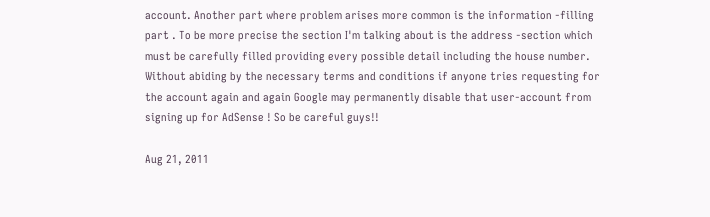account. Another part where problem arises more common is the information -filling part . To be more precise the section I'm talking about is the address -section which must be carefully filled providing every possible detail including the house number. Without abiding by the necessary terms and conditions if anyone tries requesting for the account again and again Google may permanently disable that user-account from signing up for AdSense ! So be careful guys!!

Aug 21, 2011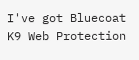I've got Bluecoat K9 Web Protection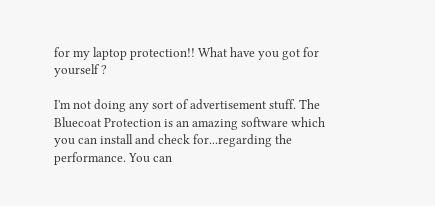for my laptop protection!! What have you got for yourself ?

I'm not doing any sort of advertisement stuff. The Bluecoat Protection is an amazing software which you can install and check for...regarding the performance. You can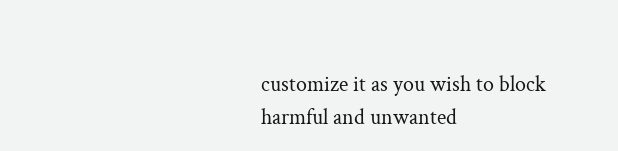customize it as you wish to block harmful and unwanted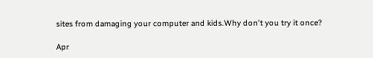sites from damaging your computer and kids.Why don't you try it once?

Apr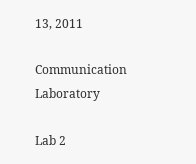13, 2011

Communication Laboratory

Lab 2